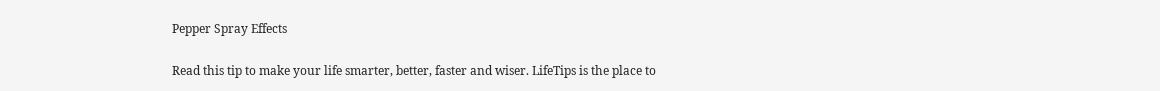Pepper Spray Effects

Read this tip to make your life smarter, better, faster and wiser. LifeTips is the place to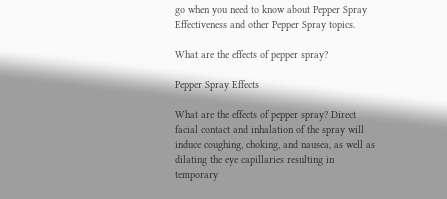go when you need to know about Pepper Spray Effectiveness and other Pepper Spray topics.

What are the effects of pepper spray?

Pepper Spray Effects

What are the effects of pepper spray? Direct facial contact and inhalation of the spray will induce coughing, choking, and nausea, as well as dilating the eye capillaries resulting in temporary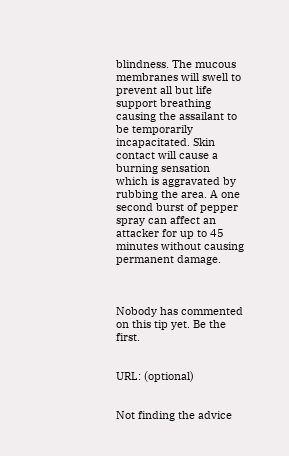blindness. The mucous membranes will swell to prevent all but life support breathing causing the assailant to be temporarily incapacitated. Skin contact will cause a burning sensation which is aggravated by rubbing the area. A one second burst of pepper spray can affect an attacker for up to 45 minutes without causing permanent damage.



Nobody has commented on this tip yet. Be the first.


URL: (optional)


Not finding the advice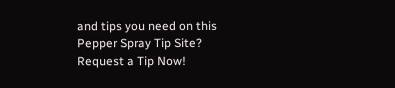and tips you need on this Pepper Spray Tip Site? Request a Tip Now!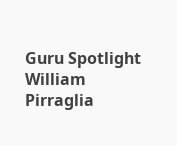Guru Spotlight
William Pirraglia